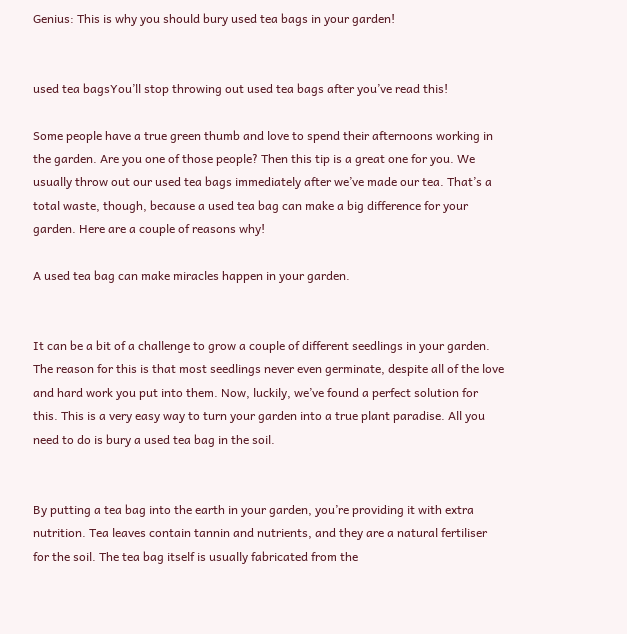Genius: This is why you should bury used tea bags in your garden!


used tea bagsYou’ll stop throwing out used tea bags after you’ve read this!

Some people have a true green thumb and love to spend their afternoons working in the garden. Are you one of those people? Then this tip is a great one for you. We usually throw out our used tea bags immediately after we’ve made our tea. That’s a total waste, though, because a used tea bag can make a big difference for your garden. Here are a couple of reasons why!

A used tea bag can make miracles happen in your garden.


It can be a bit of a challenge to grow a couple of different seedlings in your garden. The reason for this is that most seedlings never even germinate, despite all of the love and hard work you put into them. Now, luckily, we’ve found a perfect solution for this. This is a very easy way to turn your garden into a true plant paradise. All you need to do is bury a used tea bag in the soil.


By putting a tea bag into the earth in your garden, you’re providing it with extra nutrition. Tea leaves contain tannin and nutrients, and they are a natural fertiliser for the soil. The tea bag itself is usually fabricated from the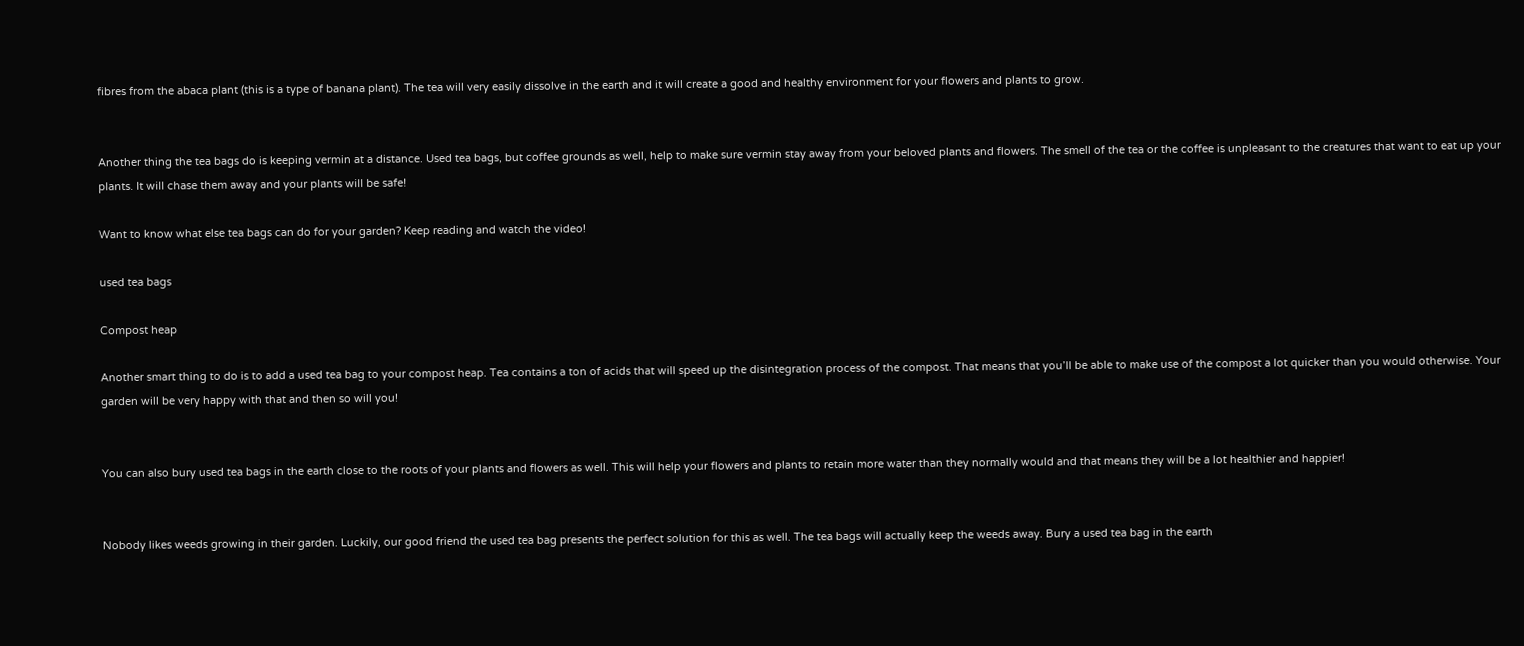fibres from the abaca plant (this is a type of banana plant). The tea will very easily dissolve in the earth and it will create a good and healthy environment for your flowers and plants to grow.


Another thing the tea bags do is keeping vermin at a distance. Used tea bags, but coffee grounds as well, help to make sure vermin stay away from your beloved plants and flowers. The smell of the tea or the coffee is unpleasant to the creatures that want to eat up your plants. It will chase them away and your plants will be safe!

Want to know what else tea bags can do for your garden? Keep reading and watch the video!

used tea bags

Compost heap

Another smart thing to do is to add a used tea bag to your compost heap. Tea contains a ton of acids that will speed up the disintegration process of the compost. That means that you’ll be able to make use of the compost a lot quicker than you would otherwise. Your garden will be very happy with that and then so will you!


You can also bury used tea bags in the earth close to the roots of your plants and flowers as well. This will help your flowers and plants to retain more water than they normally would and that means they will be a lot healthier and happier!


Nobody likes weeds growing in their garden. Luckily, our good friend the used tea bag presents the perfect solution for this as well. The tea bags will actually keep the weeds away. Bury a used tea bag in the earth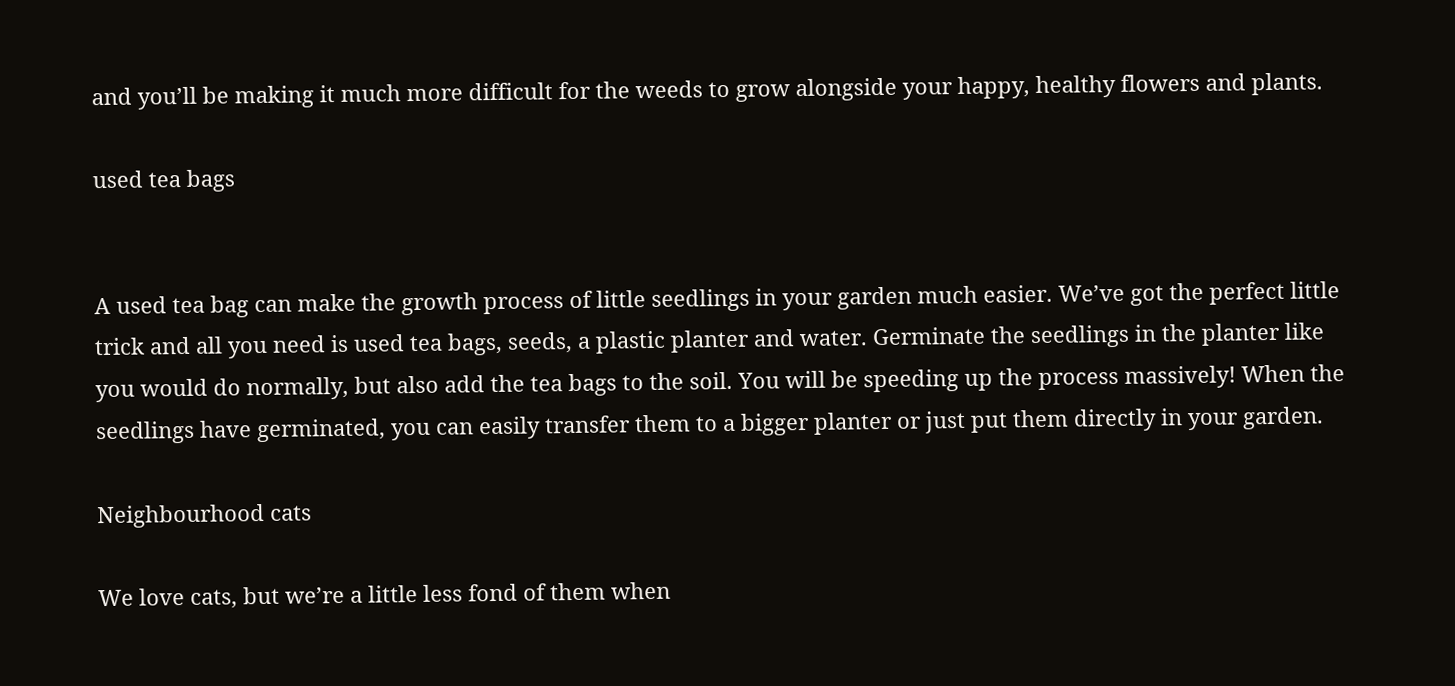and you’ll be making it much more difficult for the weeds to grow alongside your happy, healthy flowers and plants.

used tea bags


A used tea bag can make the growth process of little seedlings in your garden much easier. We’ve got the perfect little trick and all you need is used tea bags, seeds, a plastic planter and water. Germinate the seedlings in the planter like you would do normally, but also add the tea bags to the soil. You will be speeding up the process massively! When the seedlings have germinated, you can easily transfer them to a bigger planter or just put them directly in your garden.

Neighbourhood cats

We love cats, but we’re a little less fond of them when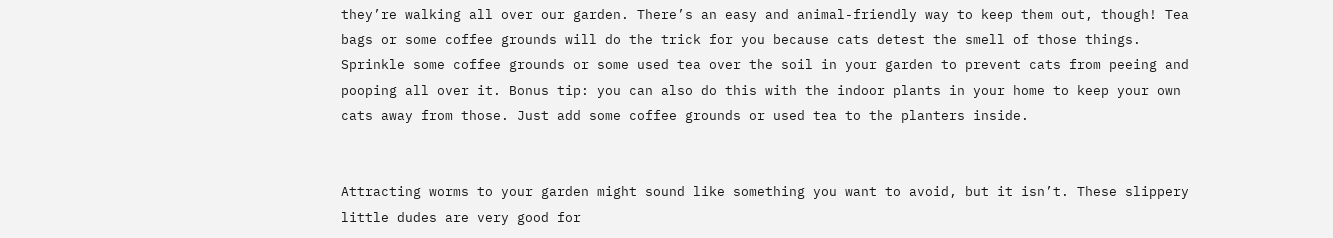they’re walking all over our garden. There’s an easy and animal-friendly way to keep them out, though! Tea bags or some coffee grounds will do the trick for you because cats detest the smell of those things. Sprinkle some coffee grounds or some used tea over the soil in your garden to prevent cats from peeing and pooping all over it. Bonus tip: you can also do this with the indoor plants in your home to keep your own cats away from those. Just add some coffee grounds or used tea to the planters inside.


Attracting worms to your garden might sound like something you want to avoid, but it isn’t. These slippery little dudes are very good for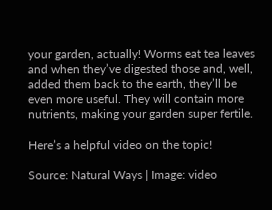your garden, actually! Worms eat tea leaves and when they’ve digested those and, well, added them back to the earth, they’ll be even more useful. They will contain more nutrients, making your garden super fertile.

Here’s a helpful video on the topic!

Source: Natural Ways | Image: video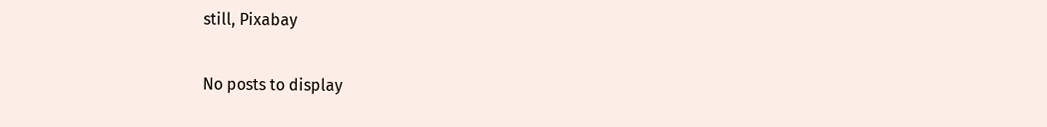still, Pixabay

No posts to display